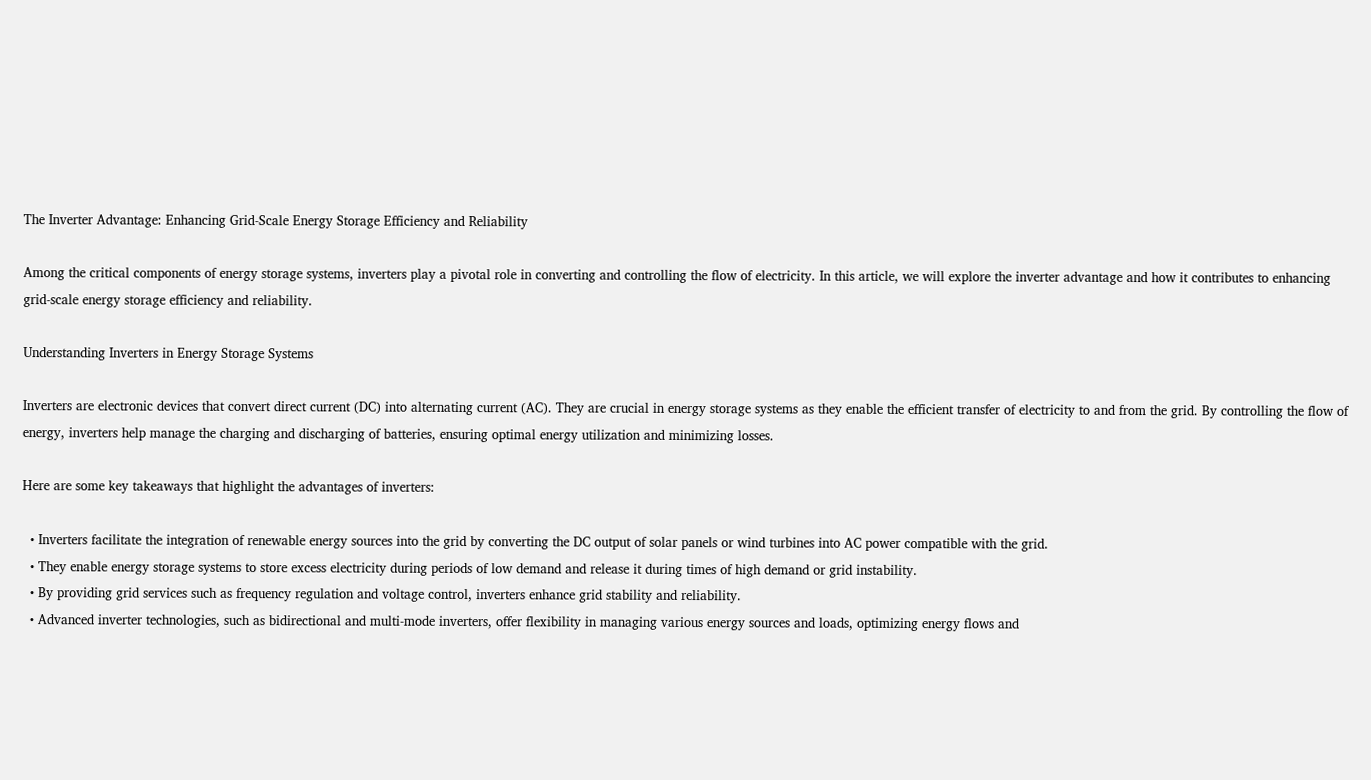The Inverter Advantage: Enhancing Grid-Scale Energy Storage Efficiency and Reliability

Among the critical components of energy storage systems, inverters play a pivotal role in converting and controlling the flow of electricity. In this article, we will explore the inverter advantage and how it contributes to enhancing grid-scale energy storage efficiency and reliability.

Understanding Inverters in Energy Storage Systems

Inverters are electronic devices that convert direct current (DC) into alternating current (AC). They are crucial in energy storage systems as they enable the efficient transfer of electricity to and from the grid. By controlling the flow of energy, inverters help manage the charging and discharging of batteries, ensuring optimal energy utilization and minimizing losses.

Here are some key takeaways that highlight the advantages of inverters:

  • Inverters facilitate the integration of renewable energy sources into the grid by converting the DC output of solar panels or wind turbines into AC power compatible with the grid.
  • They enable energy storage systems to store excess electricity during periods of low demand and release it during times of high demand or grid instability.
  • By providing grid services such as frequency regulation and voltage control, inverters enhance grid stability and reliability.
  • Advanced inverter technologies, such as bidirectional and multi-mode inverters, offer flexibility in managing various energy sources and loads, optimizing energy flows and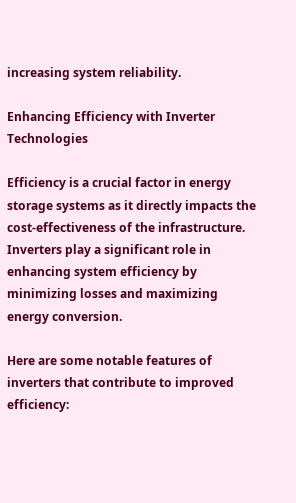increasing system reliability.

Enhancing Efficiency with Inverter Technologies

Efficiency is a crucial factor in energy storage systems as it directly impacts the cost-effectiveness of the infrastructure. Inverters play a significant role in enhancing system efficiency by minimizing losses and maximizing energy conversion.

Here are some notable features of inverters that contribute to improved efficiency: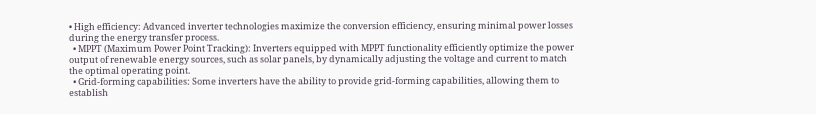• High efficiency: Advanced inverter technologies maximize the conversion efficiency, ensuring minimal power losses during the energy transfer process.
  • MPPT (Maximum Power Point Tracking): Inverters equipped with MPPT functionality efficiently optimize the power output of renewable energy sources, such as solar panels, by dynamically adjusting the voltage and current to match the optimal operating point.
  • Grid-forming capabilities: Some inverters have the ability to provide grid-forming capabilities, allowing them to establish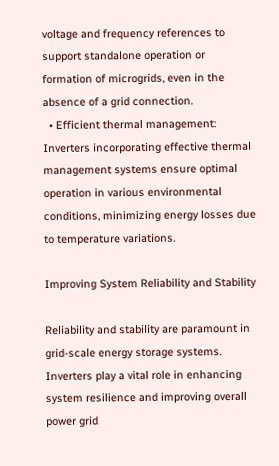voltage and frequency references to support standalone operation or formation of microgrids, even in the absence of a grid connection.
  • Efficient thermal management: Inverters incorporating effective thermal management systems ensure optimal operation in various environmental conditions, minimizing energy losses due to temperature variations.

Improving System Reliability and Stability

Reliability and stability are paramount in grid-scale energy storage systems. Inverters play a vital role in enhancing system resilience and improving overall power grid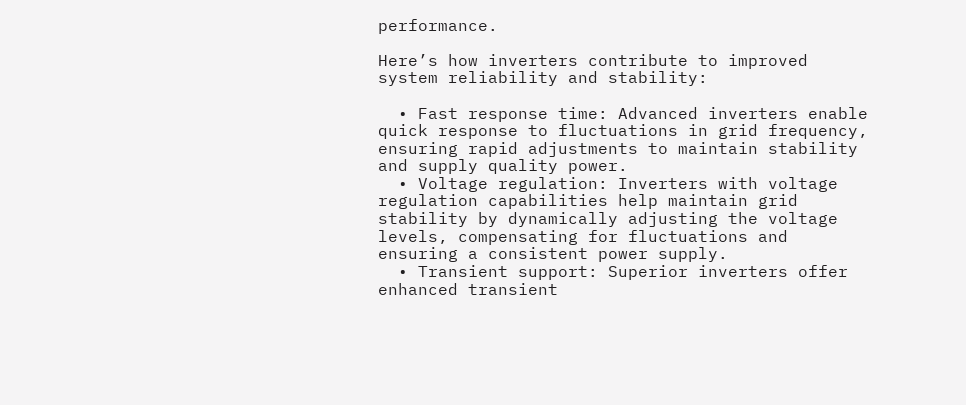performance.

Here’s how inverters contribute to improved system reliability and stability:

  • Fast response time: Advanced inverters enable quick response to fluctuations in grid frequency, ensuring rapid adjustments to maintain stability and supply quality power.
  • Voltage regulation: Inverters with voltage regulation capabilities help maintain grid stability by dynamically adjusting the voltage levels, compensating for fluctuations and ensuring a consistent power supply.
  • Transient support: Superior inverters offer enhanced transient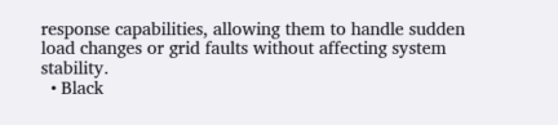response capabilities, allowing them to handle sudden load changes or grid faults without affecting system stability.
  • Black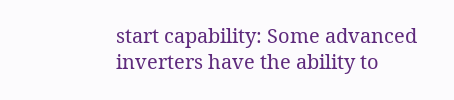start capability: Some advanced inverters have the ability to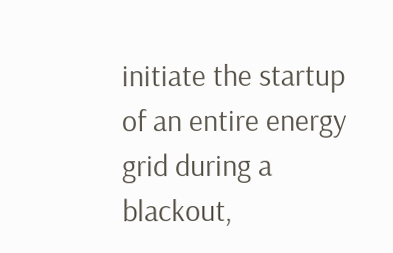initiate the startup of an entire energy grid during a blackout,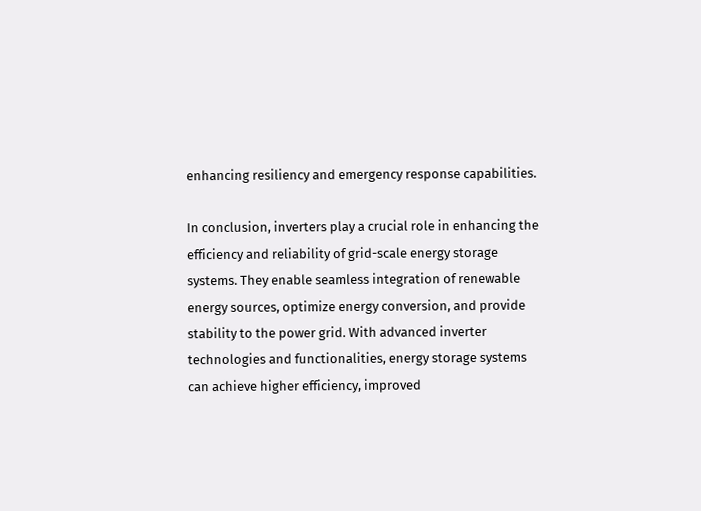enhancing resiliency and emergency response capabilities.

In conclusion, inverters play a crucial role in enhancing the efficiency and reliability of grid-scale energy storage systems. They enable seamless integration of renewable energy sources, optimize energy conversion, and provide stability to the power grid. With advanced inverter technologies and functionalities, energy storage systems can achieve higher efficiency, improved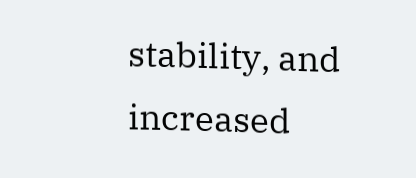stability, and increased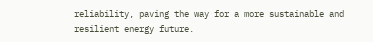reliability, paving the way for a more sustainable and resilient energy future.